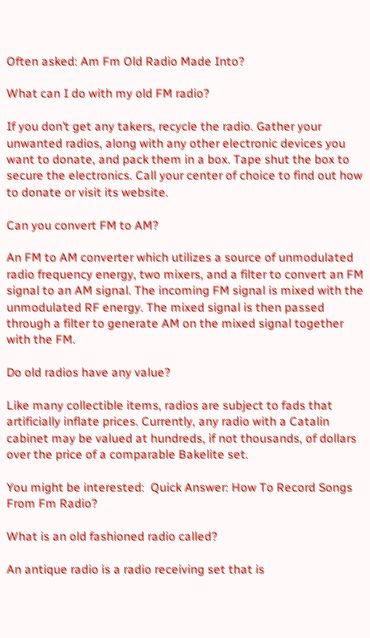Often asked: Am Fm Old Radio Made Into?

What can I do with my old FM radio?

If you don’t get any takers, recycle the radio. Gather your unwanted radios, along with any other electronic devices you want to donate, and pack them in a box. Tape shut the box to secure the electronics. Call your center of choice to find out how to donate or visit its website.

Can you convert FM to AM?

An FM to AM converter which utilizes a source of unmodulated radio frequency energy, two mixers, and a filter to convert an FM signal to an AM signal. The incoming FM signal is mixed with the unmodulated RF energy. The mixed signal is then passed through a filter to generate AM on the mixed signal together with the FM.

Do old radios have any value?

Like many collectible items, radios are subject to fads that artificially inflate prices. Currently, any radio with a Catalin cabinet may be valued at hundreds, if not thousands, of dollars over the price of a comparable Bakelite set.

You might be interested:  Quick Answer: How To Record Songs From Fm Radio?

What is an old fashioned radio called?

An antique radio is a radio receiving set that is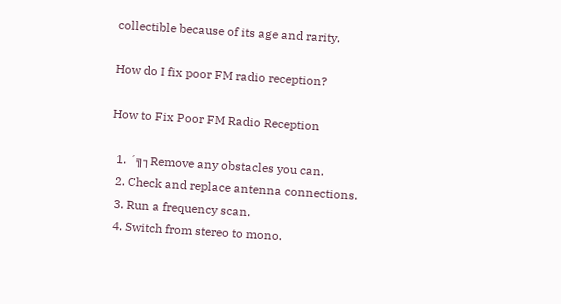collectible because of its age and rarity.

How do I fix poor FM radio reception?

How to Fix Poor FM Radio Reception

  1. ´╗┐Remove any obstacles you can.
  2. Check and replace antenna connections.
  3. Run a frequency scan.
  4. Switch from stereo to mono.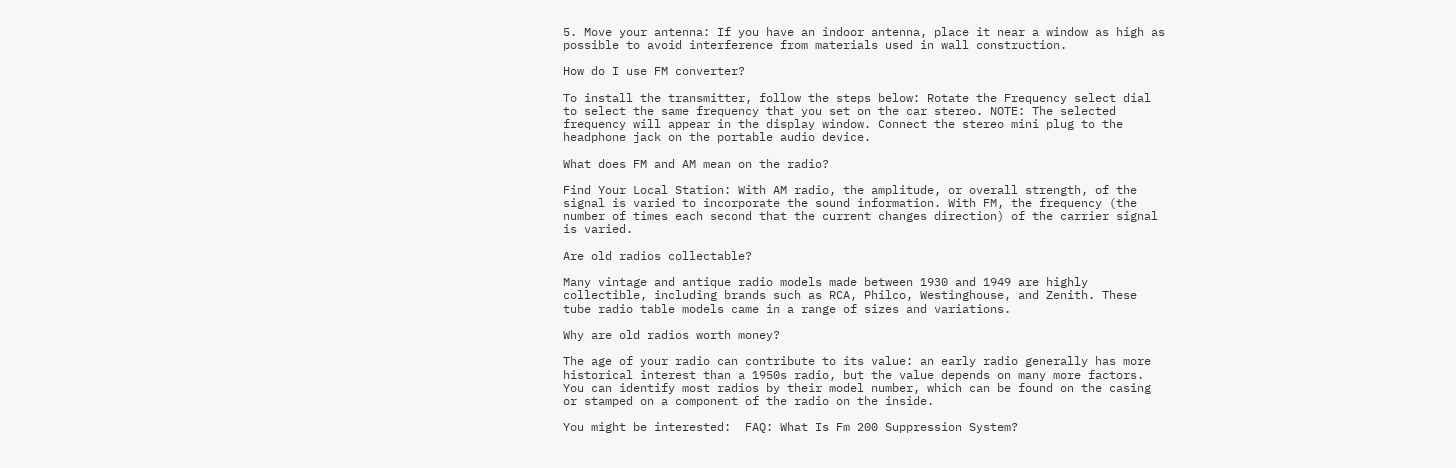5. Move your antenna: If you have an indoor antenna, place it near a window as high as possible to avoid interference from materials used in wall construction.

How do I use FM converter?

To install the transmitter, follow the steps below: Rotate the Frequency select dial to select the same frequency that you set on the car stereo. NOTE: The selected frequency will appear in the display window. Connect the stereo mini plug to the headphone jack on the portable audio device.

What does FM and AM mean on the radio?

Find Your Local Station: With AM radio, the amplitude, or overall strength, of the signal is varied to incorporate the sound information. With FM, the frequency (the number of times each second that the current changes direction) of the carrier signal is varied.

Are old radios collectable?

Many vintage and antique radio models made between 1930 and 1949 are highly collectible, including brands such as RCA, Philco, Westinghouse, and Zenith. These tube radio table models came in a range of sizes and variations.

Why are old radios worth money?

The age of your radio can contribute to its value: an early radio generally has more historical interest than a 1950s radio, but the value depends on many more factors. You can identify most radios by their model number, which can be found on the casing or stamped on a component of the radio on the inside.

You might be interested:  FAQ: What Is Fm 200 Suppression System?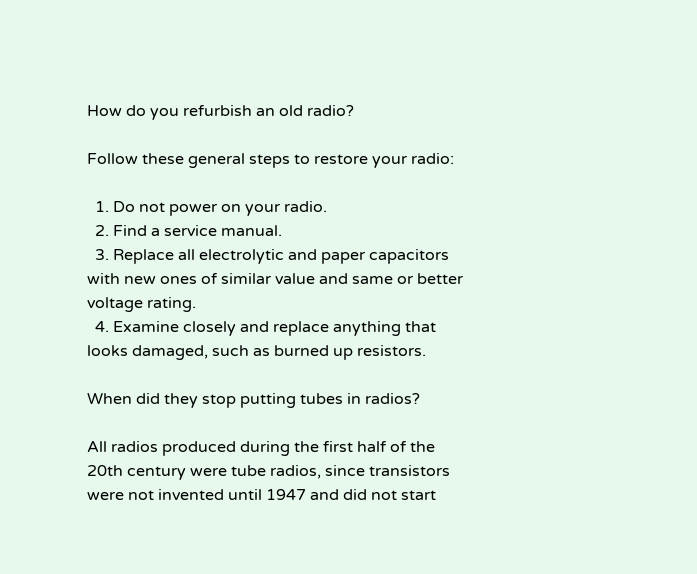How do you refurbish an old radio?

Follow these general steps to restore your radio:

  1. Do not power on your radio.
  2. Find a service manual.
  3. Replace all electrolytic and paper capacitors with new ones of similar value and same or better voltage rating.
  4. Examine closely and replace anything that looks damaged, such as burned up resistors.

When did they stop putting tubes in radios?

All radios produced during the first half of the 20th century were tube radios, since transistors were not invented until 1947 and did not start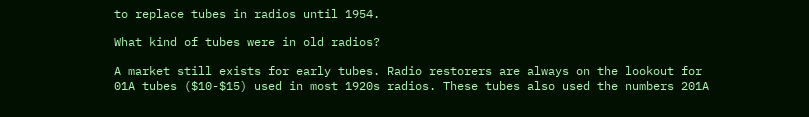to replace tubes in radios until 1954.

What kind of tubes were in old radios?

A market still exists for early tubes. Radio restorers are always on the lookout for 01A tubes ($10-$15) used in most 1920s radios. These tubes also used the numbers 201A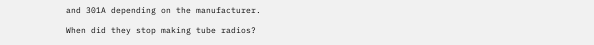and 301A depending on the manufacturer.

When did they stop making tube radios?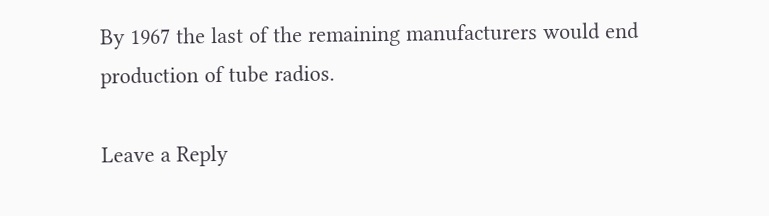By 1967 the last of the remaining manufacturers would end production of tube radios.

Leave a Reply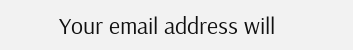Your email address will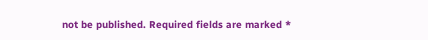not be published. Required fields are marked *